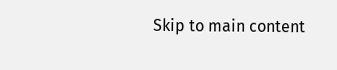Skip to main content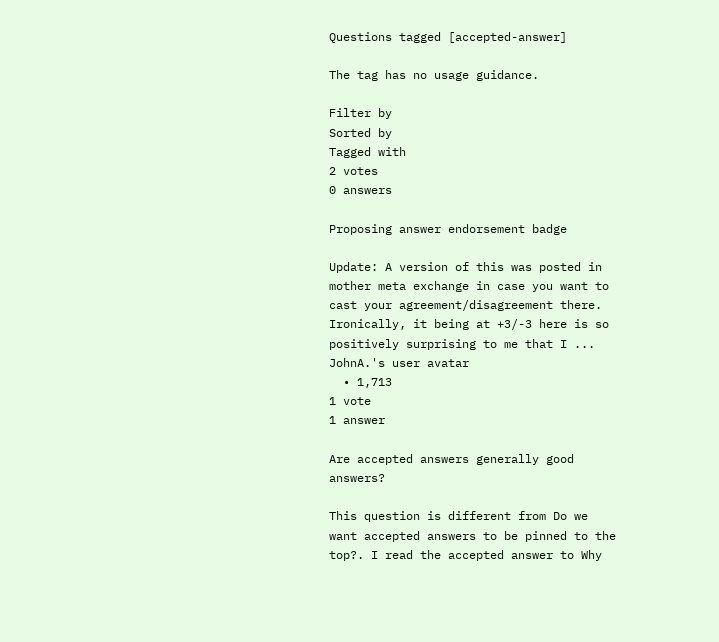Questions tagged [accepted-answer]

The tag has no usage guidance.

Filter by
Sorted by
Tagged with
2 votes
0 answers

Proposing answer endorsement badge

Update: A version of this was posted in mother meta exchange in case you want to cast your agreement/disagreement there. Ironically, it being at +3/-3 here is so positively surprising to me that I ...
JohnA.'s user avatar
  • 1,713
1 vote
1 answer

Are accepted answers generally good answers?

This question is different from Do we want accepted answers to be pinned to the top?. I read the accepted answer to Why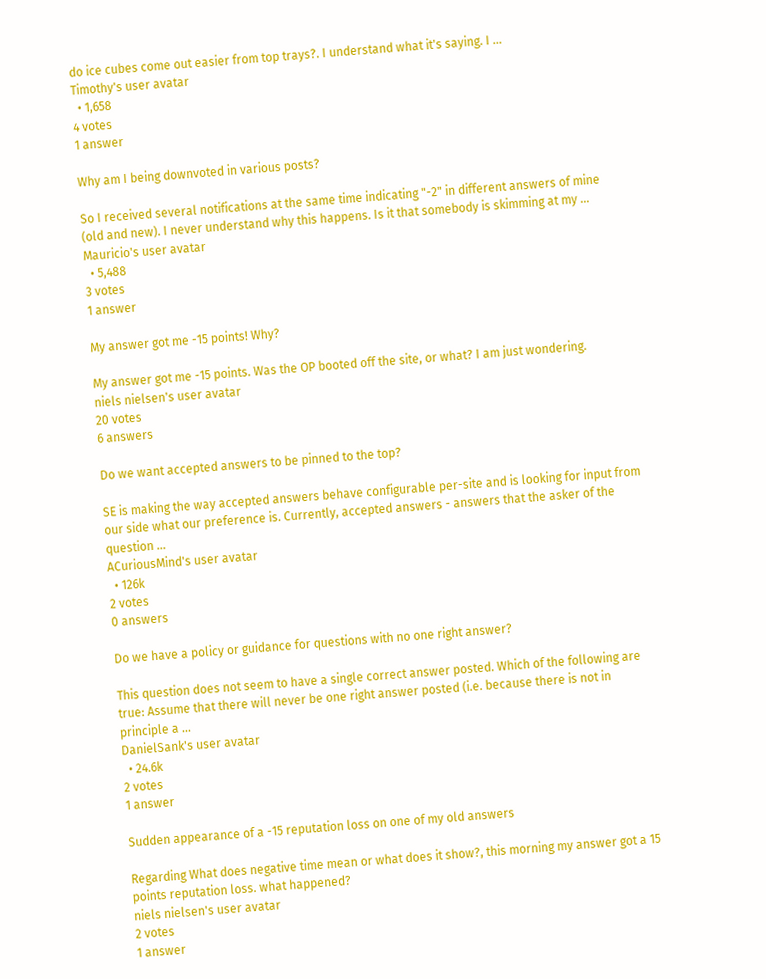do ice cubes come out easier from top trays?. I understand what it's saying. I ...
Timothy's user avatar
  • 1,658
4 votes
1 answer

Why am I being downvoted in various posts?

So I received several notifications at the same time indicating "-2" in different answers of mine (old and new). I never understand why this happens. Is it that somebody is skimming at my ...
Mauricio's user avatar
  • 5,488
3 votes
1 answer

My answer got me -15 points! Why?

My answer got me -15 points. Was the OP booted off the site, or what? I am just wondering.
niels nielsen's user avatar
20 votes
6 answers

Do we want accepted answers to be pinned to the top?

SE is making the way accepted answers behave configurable per-site and is looking for input from our side what our preference is. Currently, accepted answers - answers that the asker of the question ...
ACuriousMind's user avatar
  • 126k
2 votes
0 answers

Do we have a policy or guidance for questions with no one right answer?

This question does not seem to have a single correct answer posted. Which of the following are true: Assume that there will never be one right answer posted (i.e. because there is not in principle a ...
DanielSank's user avatar
  • 24.6k
2 votes
1 answer

Sudden appearance of a -15 reputation loss on one of my old answers

Regarding What does negative time mean or what does it show?, this morning my answer got a 15 points reputation loss. what happened?
niels nielsen's user avatar
2 votes
1 answer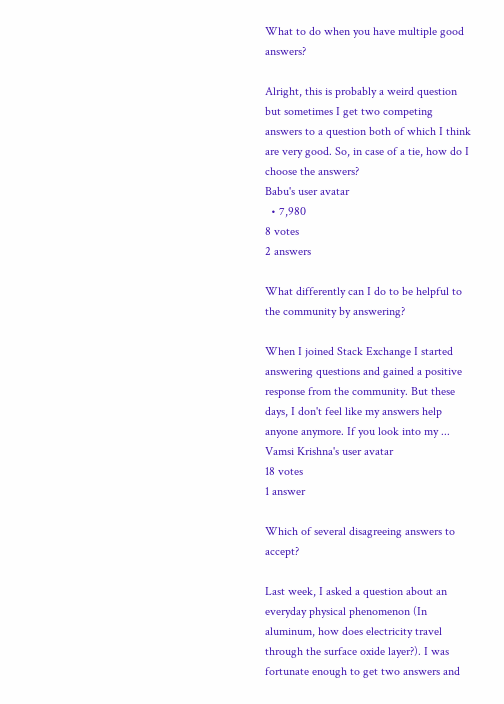What to do when you have multiple good answers?

Alright, this is probably a weird question but sometimes I get two competing answers to a question both of which I think are very good. So, in case of a tie, how do I choose the answers?
Babu's user avatar
  • 7,980
8 votes
2 answers

What differently can I do to be helpful to the community by answering?

When I joined Stack Exchange I started answering questions and gained a positive response from the community. But these days, I don't feel like my answers help anyone anymore. If you look into my ...
Vamsi Krishna's user avatar
18 votes
1 answer

Which of several disagreeing answers to accept?

Last week, I asked a question about an everyday physical phenomenon (In aluminum, how does electricity travel through the surface oxide layer?). I was fortunate enough to get two answers and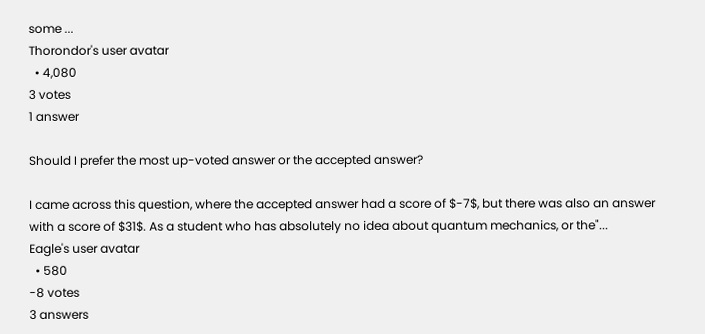some ...
Thorondor's user avatar
  • 4,080
3 votes
1 answer

Should I prefer the most up-voted answer or the accepted answer?

I came across this question, where the accepted answer had a score of $-7$, but there was also an answer with a score of $31$. As a student who has absolutely no idea about quantum mechanics, or the"...
Eagle's user avatar
  • 580
-8 votes
3 answers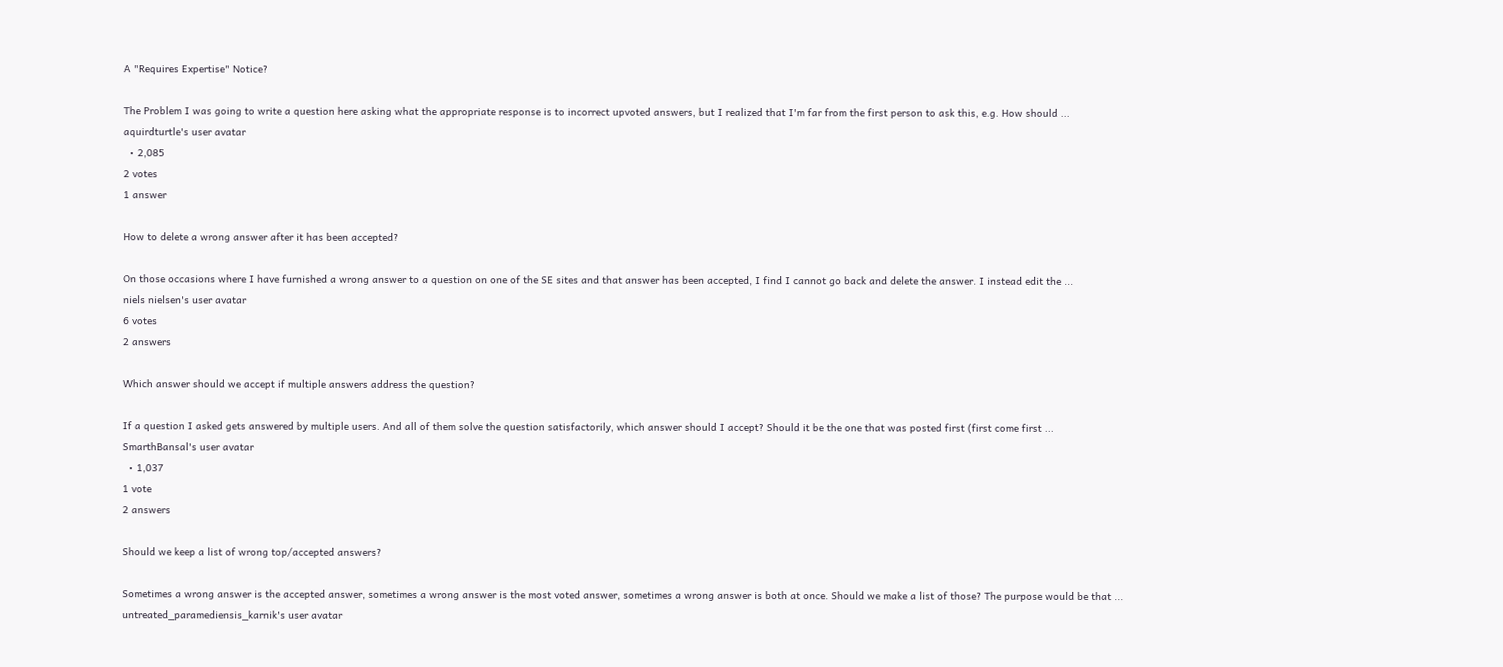A "Requires Expertise" Notice?

The Problem I was going to write a question here asking what the appropriate response is to incorrect upvoted answers, but I realized that I'm far from the first person to ask this, e.g. How should ...
aquirdturtle's user avatar
  • 2,085
2 votes
1 answer

How to delete a wrong answer after it has been accepted?

On those occasions where I have furnished a wrong answer to a question on one of the SE sites and that answer has been accepted, I find I cannot go back and delete the answer. I instead edit the ...
niels nielsen's user avatar
6 votes
2 answers

Which answer should we accept if multiple answers address the question?

If a question I asked gets answered by multiple users. And all of them solve the question satisfactorily, which answer should I accept? Should it be the one that was posted first (first come first ...
SmarthBansal's user avatar
  • 1,037
1 vote
2 answers

Should we keep a list of wrong top/accepted answers?

Sometimes a wrong answer is the accepted answer, sometimes a wrong answer is the most voted answer, sometimes a wrong answer is both at once. Should we make a list of those? The purpose would be that ...
untreated_paramediensis_karnik's user avatar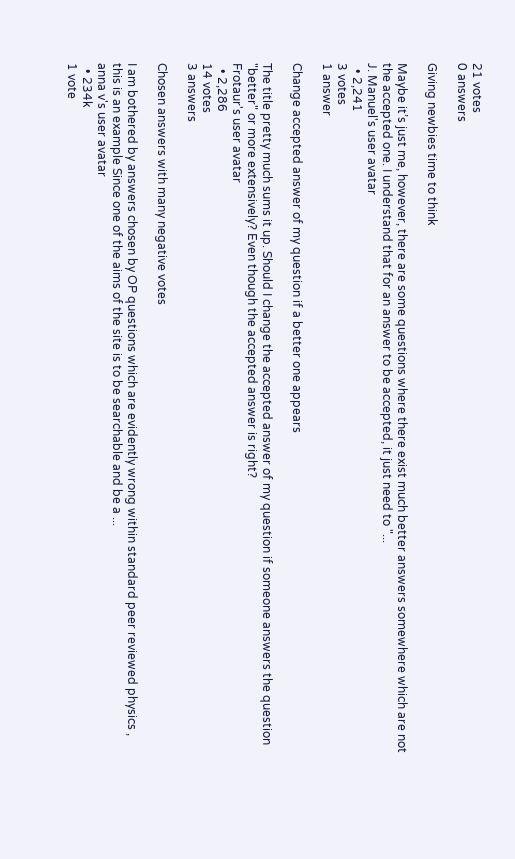21 votes
0 answers

Giving newbies time to think

Maybe it’s just me, however, there are some questions where there exist much better answers somewhere which are not the accepted one. I understand that for an answer to be accepted, it just need to "...
J. Manuel's user avatar
  • 2,241
3 votes
1 answer

Change accepted answer of my question if a better one appears

The title pretty much sums it up. Should I change the accepted answer of my question if someone answers the question "better" or more extensively? Even though the accepted answer is right?
Frotaur's user avatar
  • 2,286
14 votes
3 answers

Chosen answers with many negative votes

I am bothered by answers chosen by OP questions which are evidently wrong within standard peer reviewed physics , this is an example Since one of the aims of the site is to be searchable and be a ...
anna v's user avatar
  • 234k
1 vote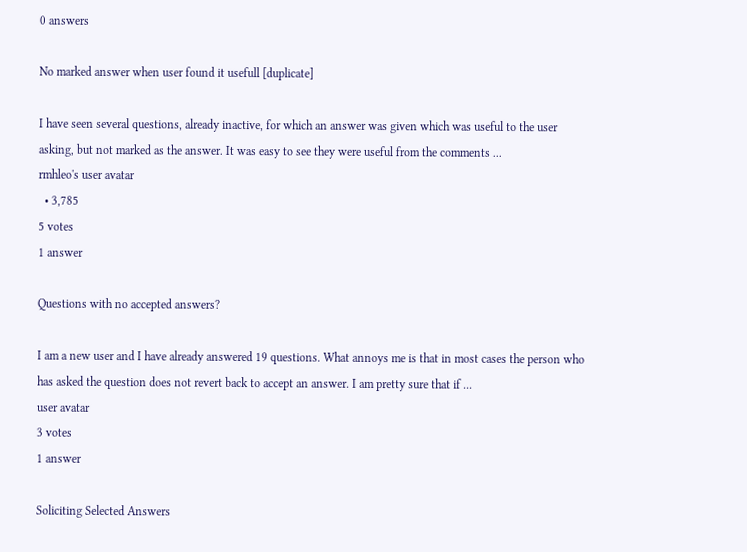0 answers

No marked answer when user found it usefull [duplicate]

I have seen several questions, already inactive, for which an answer was given which was useful to the user asking, but not marked as the answer. It was easy to see they were useful from the comments ...
rmhleo's user avatar
  • 3,785
5 votes
1 answer

Questions with no accepted answers?

I am a new user and I have already answered 19 questions. What annoys me is that in most cases the person who has asked the question does not revert back to accept an answer. I am pretty sure that if ...
user avatar
3 votes
1 answer

Soliciting Selected Answers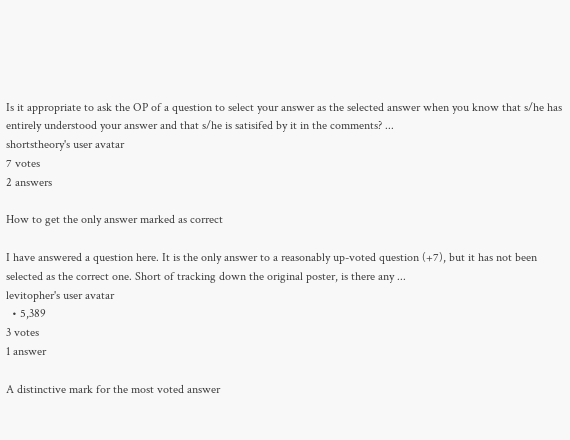Is it appropriate to ask the OP of a question to select your answer as the selected answer when you know that s/he has entirely understood your answer and that s/he is satisifed by it in the comments? ...
shortstheory's user avatar
7 votes
2 answers

How to get the only answer marked as correct

I have answered a question here. It is the only answer to a reasonably up-voted question (+7), but it has not been selected as the correct one. Short of tracking down the original poster, is there any ...
levitopher's user avatar
  • 5,389
3 votes
1 answer

A distinctive mark for the most voted answer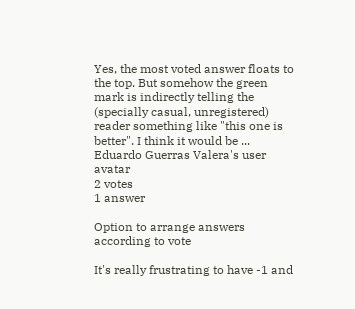Yes, the most voted answer floats to the top. But somehow the green mark is indirectly telling the (specially casual, unregistered) reader something like "this one is better". I think it would be ...
Eduardo Guerras Valera's user avatar
2 votes
1 answer

Option to arrange answers according to vote

It's really frustrating to have -1 and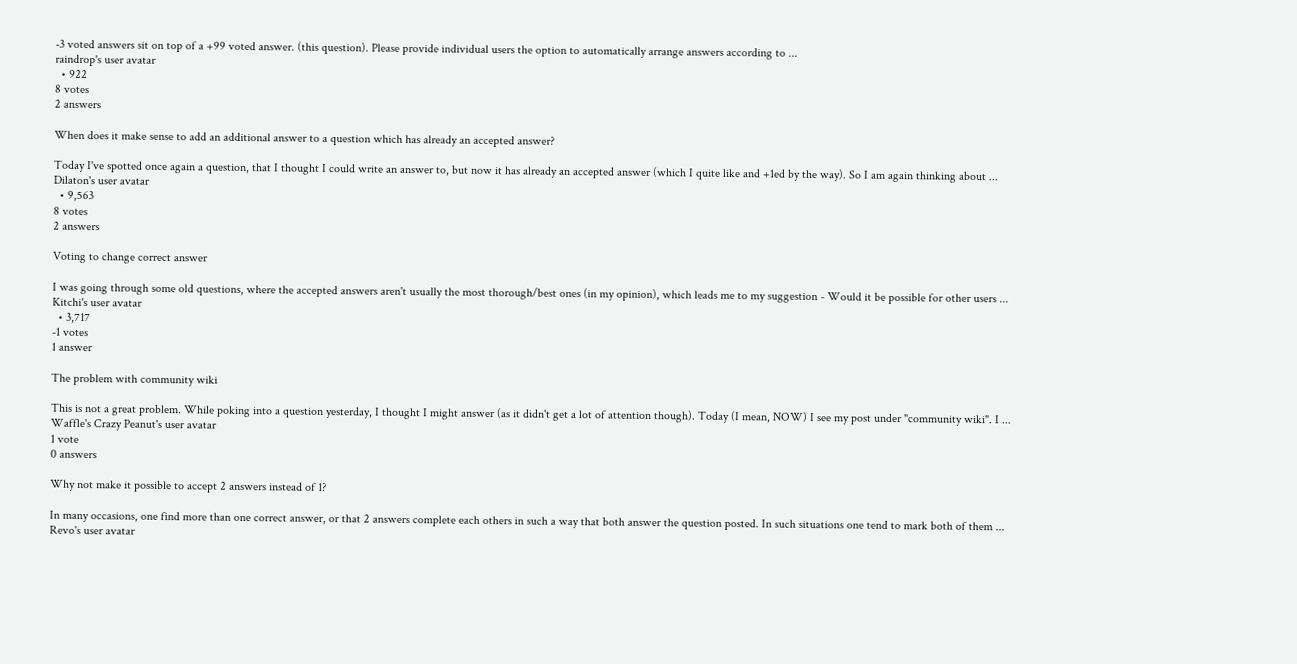-3 voted answers sit on top of a +99 voted answer. (this question). Please provide individual users the option to automatically arrange answers according to ...
raindrop's user avatar
  • 922
8 votes
2 answers

When does it make sense to add an additional answer to a question which has already an accepted answer?

Today I've spotted once again a question, that I thought I could write an answer to, but now it has already an accepted answer (which I quite like and +1ed by the way). So I am again thinking about ...
Dilaton's user avatar
  • 9,563
8 votes
2 answers

Voting to change correct answer

I was going through some old questions, where the accepted answers aren't usually the most thorough/best ones (in my opinion), which leads me to my suggestion - Would it be possible for other users ...
Kitchi's user avatar
  • 3,717
-1 votes
1 answer

The problem with community wiki

This is not a great problem. While poking into a question yesterday, I thought I might answer (as it didn't get a lot of attention though). Today (I mean, NOW) I see my post under "community wiki". I ...
Waffle's Crazy Peanut's user avatar
1 vote
0 answers

Why not make it possible to accept 2 answers instead of 1?

In many occasions, one find more than one correct answer, or that 2 answers complete each others in such a way that both answer the question posted. In such situations one tend to mark both of them ...
Revo's user avatar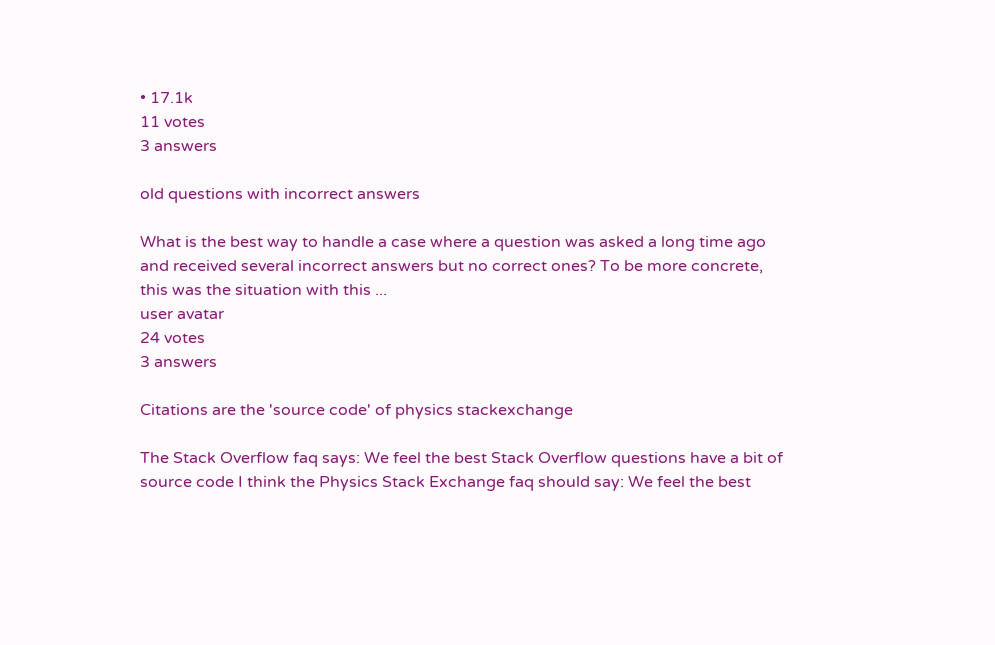• 17.1k
11 votes
3 answers

old questions with incorrect answers

What is the best way to handle a case where a question was asked a long time ago and received several incorrect answers but no correct ones? To be more concrete, this was the situation with this ...
user avatar
24 votes
3 answers

Citations are the 'source code' of physics stackexchange

The Stack Overflow faq says: We feel the best Stack Overflow questions have a bit of source code I think the Physics Stack Exchange faq should say: We feel the best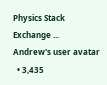Physics Stack Exchange ...
Andrew's user avatar
  • 3,435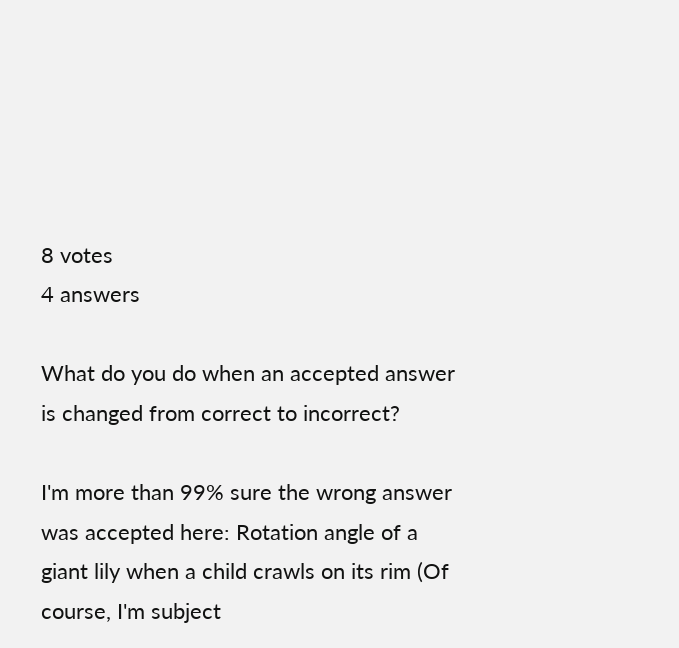8 votes
4 answers

What do you do when an accepted answer is changed from correct to incorrect?

I'm more than 99% sure the wrong answer was accepted here: Rotation angle of a giant lily when a child crawls on its rim (Of course, I'm subject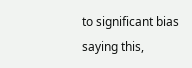to significant bias saying this,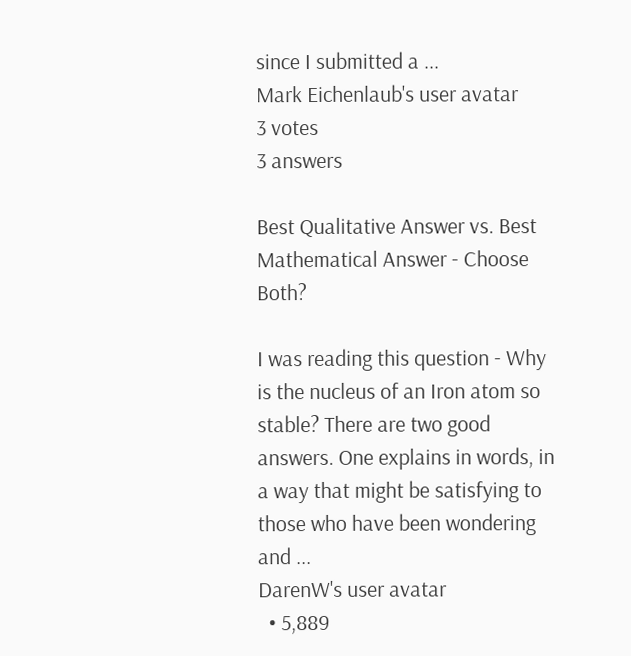since I submitted a ...
Mark Eichenlaub's user avatar
3 votes
3 answers

Best Qualitative Answer vs. Best Mathematical Answer - Choose Both?

I was reading this question - Why is the nucleus of an Iron atom so stable? There are two good answers. One explains in words, in a way that might be satisfying to those who have been wondering and ...
DarenW's user avatar
  • 5,889